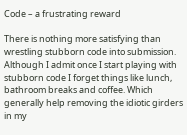Code – a frustrating reward

There is nothing more satisfying than wrestling stubborn code into submission. Although I admit once I start playing with stubborn code I forget things like lunch, bathroom breaks and coffee. Which generally help removing the idiotic girders in my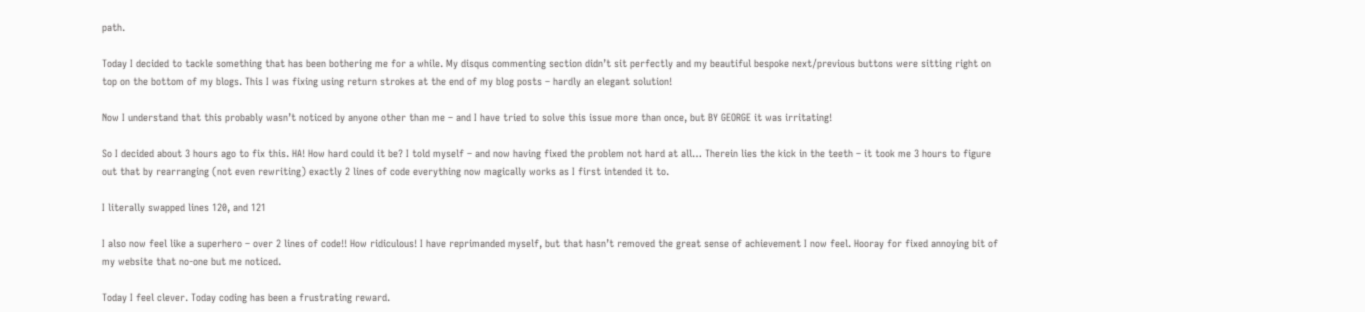path.

Today I decided to tackle something that has been bothering me for a while. My disqus commenting section didn’t sit perfectly and my beautiful bespoke next/previous buttons were sitting right on top on the bottom of my blogs. This I was fixing using return strokes at the end of my blog posts – hardly an elegant solution!

Now I understand that this probably wasn’t noticed by anyone other than me – and I have tried to solve this issue more than once, but BY GEORGE it was irritating!

So I decided about 3 hours ago to fix this. HA! How hard could it be? I told myself – and now having fixed the problem not hard at all… Therein lies the kick in the teeth – it took me 3 hours to figure out that by rearranging (not even rewriting) exactly 2 lines of code everything now magically works as I first intended it to.

I literally swapped lines 120, and 121

I also now feel like a superhero – over 2 lines of code!! How ridiculous! I have reprimanded myself, but that hasn’t removed the great sense of achievement I now feel. Hooray for fixed annoying bit of my website that no-one but me noticed.

Today I feel clever. Today coding has been a frustrating reward.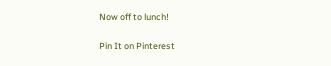Now off to lunch!

Pin It on Pinterest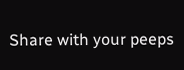Share with your peeps